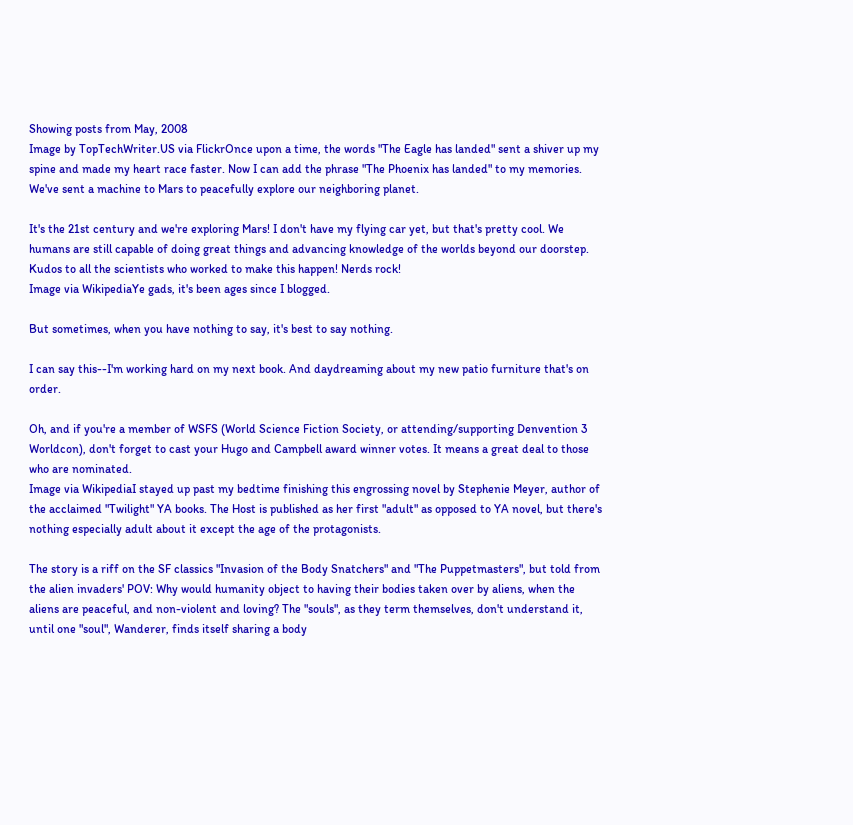Showing posts from May, 2008
Image by TopTechWriter.US via FlickrOnce upon a time, the words "The Eagle has landed" sent a shiver up my spine and made my heart race faster. Now I can add the phrase "The Phoenix has landed" to my memories. We've sent a machine to Mars to peacefully explore our neighboring planet.

It's the 21st century and we're exploring Mars! I don't have my flying car yet, but that's pretty cool. We humans are still capable of doing great things and advancing knowledge of the worlds beyond our doorstep. Kudos to all the scientists who worked to make this happen! Nerds rock!
Image via WikipediaYe gads, it's been ages since I blogged.

But sometimes, when you have nothing to say, it's best to say nothing.

I can say this--I'm working hard on my next book. And daydreaming about my new patio furniture that's on order.

Oh, and if you're a member of WSFS (World Science Fiction Society, or attending/supporting Denvention 3 Worldcon), don't forget to cast your Hugo and Campbell award winner votes. It means a great deal to those who are nominated.
Image via WikipediaI stayed up past my bedtime finishing this engrossing novel by Stephenie Meyer, author of the acclaimed "Twilight" YA books. The Host is published as her first "adult" as opposed to YA novel, but there's nothing especially adult about it except the age of the protagonists.

The story is a riff on the SF classics "Invasion of the Body Snatchers" and "The Puppetmasters", but told from the alien invaders' POV: Why would humanity object to having their bodies taken over by aliens, when the aliens are peaceful, and non-violent and loving? The "souls", as they term themselves, don't understand it, until one "soul", Wanderer, finds itself sharing a body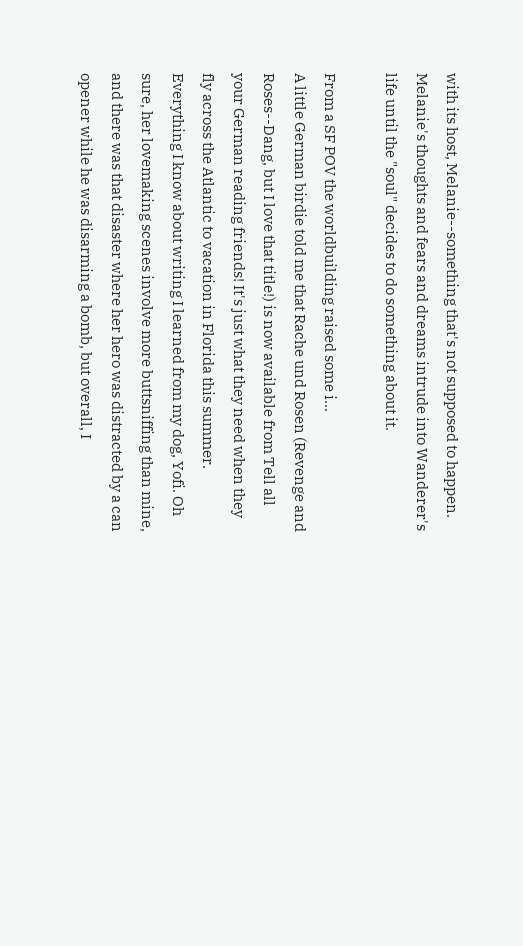with its host, Melanie--something that's not supposed to happen. Melanie's thoughts and fears and dreams intrude into Wanderer's life until the "soul" decides to do something about it.

From a SF POV the worldbuilding raised some i…
A little German birdie told me that Rache und Rosen (Revenge and Roses--Dang, but I love that title!) is now available from Tell all your German reading friends! It's just what they need when they fly across the Atlantic to vacation in Florida this summer.
Everything I know about writing I learned from my dog, Yofi. Oh sure, her lovemaking scenes involve more buttsniffing than mine, and there was that disaster where her hero was distracted by a can opener while he was disarming a bomb, but overall, I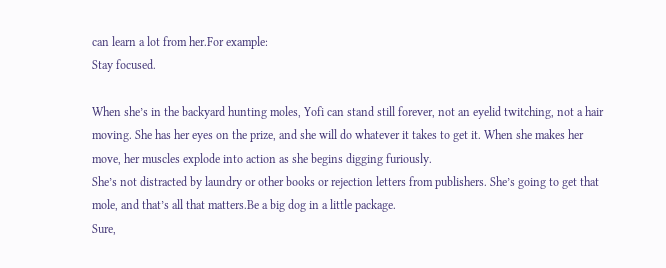can learn a lot from her.For example:
Stay focused.

When she’s in the backyard hunting moles, Yofi can stand still forever, not an eyelid twitching, not a hair moving. She has her eyes on the prize, and she will do whatever it takes to get it. When she makes her move, her muscles explode into action as she begins digging furiously.
She’s not distracted by laundry or other books or rejection letters from publishers. She’s going to get that mole, and that’s all that matters.Be a big dog in a little package.
Sure,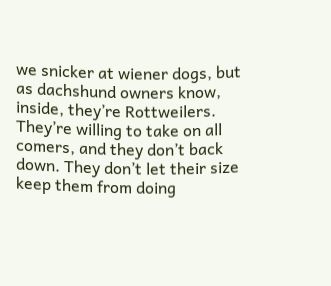we snicker at wiener dogs, but as dachshund owners know, inside, they’re Rottweilers. They’re willing to take on all comers, and they don’t back down. They don’t let their size keep them from doing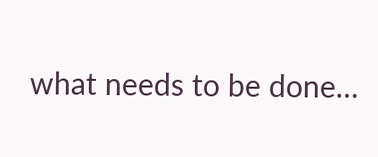what needs to be done…